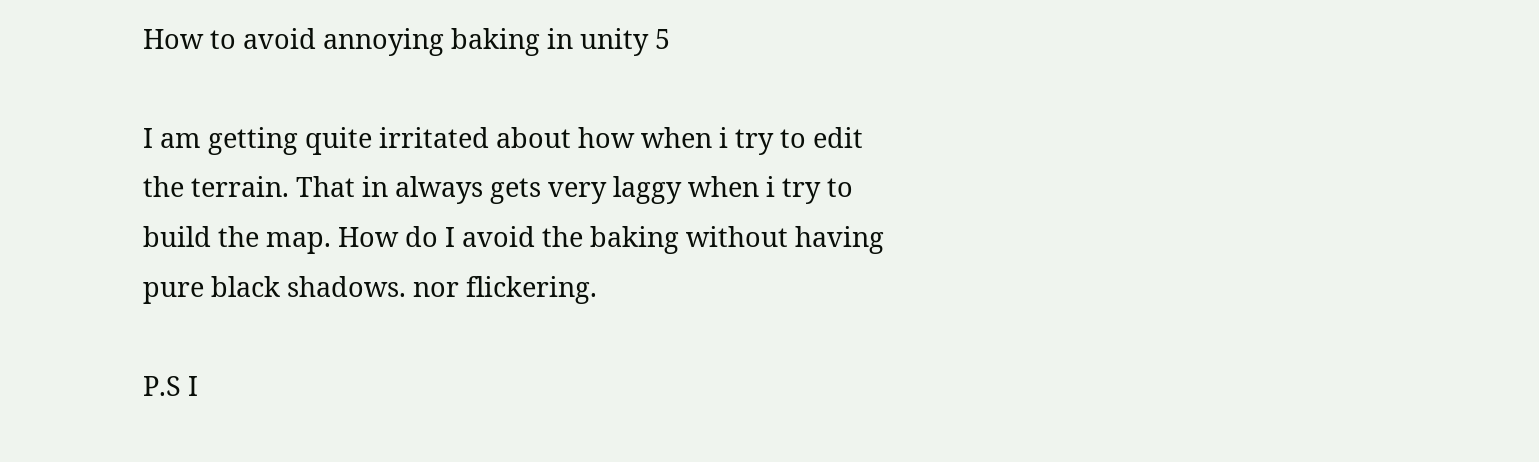How to avoid annoying baking in unity 5

I am getting quite irritated about how when i try to edit the terrain. That in always gets very laggy when i try to build the map. How do I avoid the baking without having pure black shadows. nor flickering.

P.S I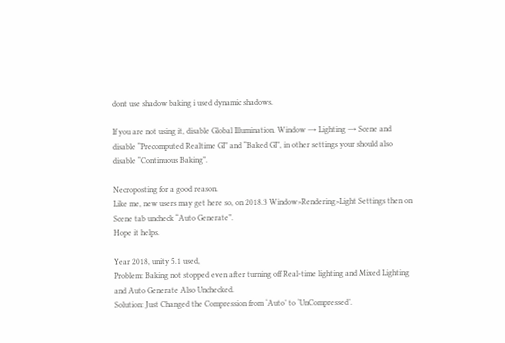dont use shadow baking i used dynamic shadows.

If you are not using it, disable Global Illumination. Window → Lighting → Scene and disable “Precomputed Realtime GI” and “Baked GI”, in other settings your should also disable “Continuous Baking”.

Necroposting for a good reason.
Like me, new users may get here so, on 2018.3 Window>Rendering>Light Settings then on Scene tab uncheck “Auto Generate”.
Hope it helps.

Year 2018, unity 5.1 used,
Problem: Baking not stopped even after turning off Real-time lighting and Mixed Lighting and Auto Generate Also Unchecked.
Solution: Just Changed the Compression from ‘Auto’ to ‘UnCompressed’.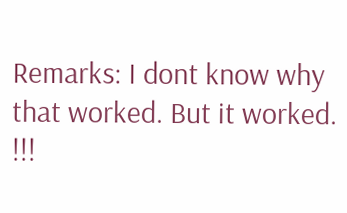Remarks: I dont know why that worked. But it worked. !!!